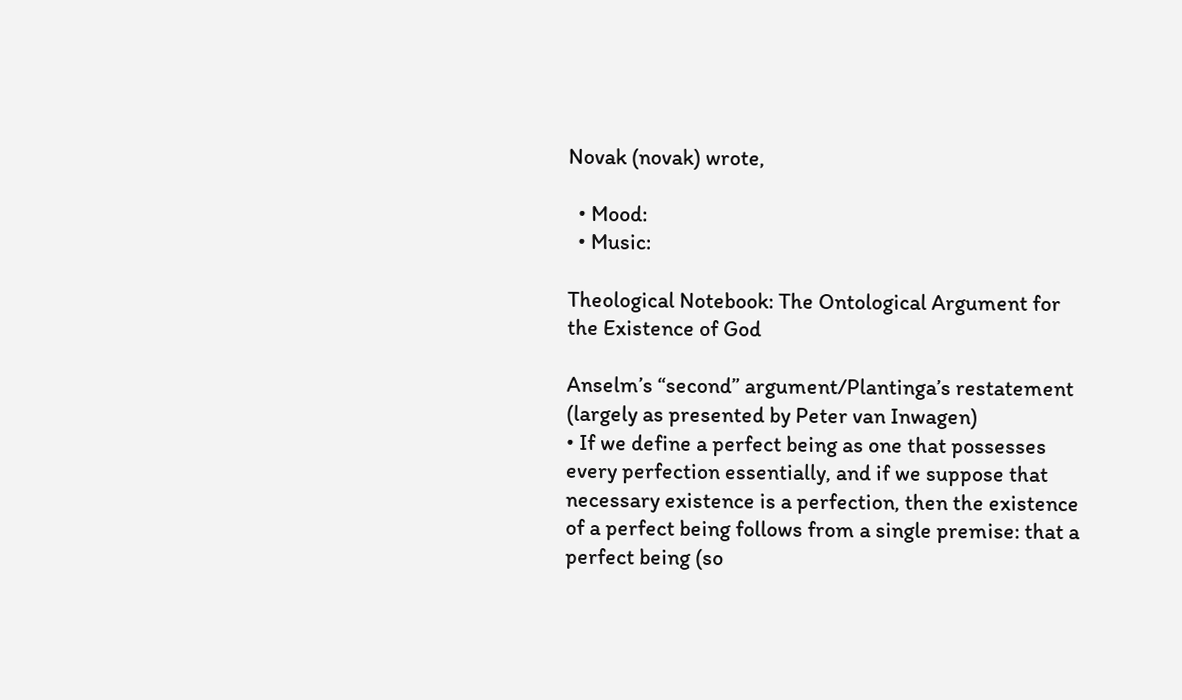Novak (novak) wrote,

  • Mood:
  • Music:

Theological Notebook: The Ontological Argument for the Existence of God

Anselm’s “second” argument/Plantinga’s restatement (largely as presented by Peter van Inwagen)
• If we define a perfect being as one that possesses every perfection essentially, and if we suppose that necessary existence is a perfection, then the existence of a perfect being follows from a single premise: that a perfect being (so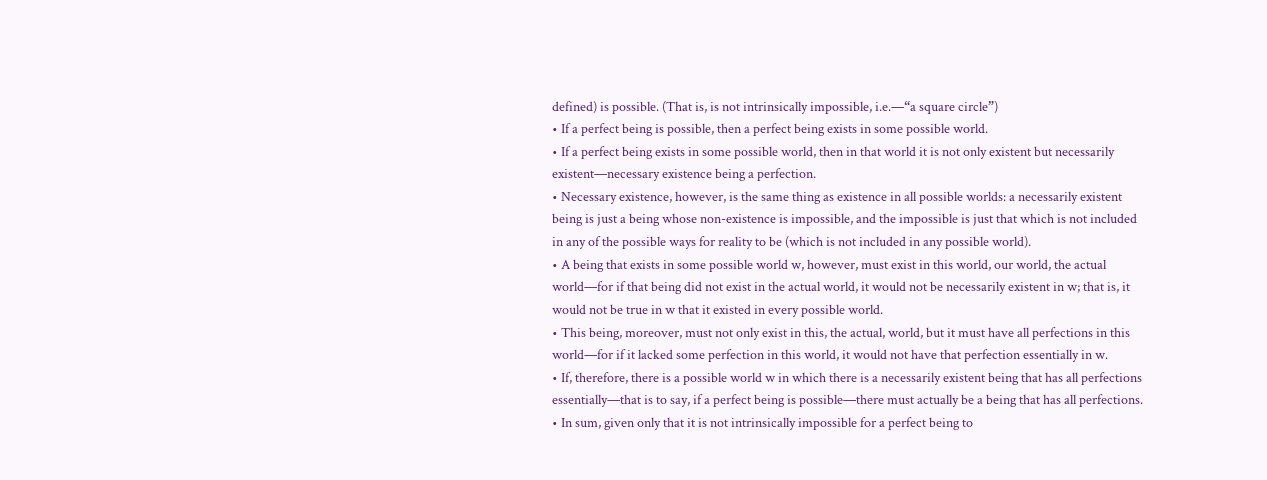defined) is possible. (That is, is not intrinsically impossible, i.e.—“a square circle”)
• If a perfect being is possible, then a perfect being exists in some possible world.
• If a perfect being exists in some possible world, then in that world it is not only existent but necessarily existent—necessary existence being a perfection.
• Necessary existence, however, is the same thing as existence in all possible worlds: a necessarily existent being is just a being whose non-existence is impossible, and the impossible is just that which is not included in any of the possible ways for reality to be (which is not included in any possible world).
• A being that exists in some possible world w, however, must exist in this world, our world, the actual world—for if that being did not exist in the actual world, it would not be necessarily existent in w; that is, it would not be true in w that it existed in every possible world.
• This being, moreover, must not only exist in this, the actual, world, but it must have all perfections in this world—for if it lacked some perfection in this world, it would not have that perfection essentially in w.
• If, therefore, there is a possible world w in which there is a necessarily existent being that has all perfections essentially—that is to say, if a perfect being is possible—there must actually be a being that has all perfections.
• In sum, given only that it is not intrinsically impossible for a perfect being to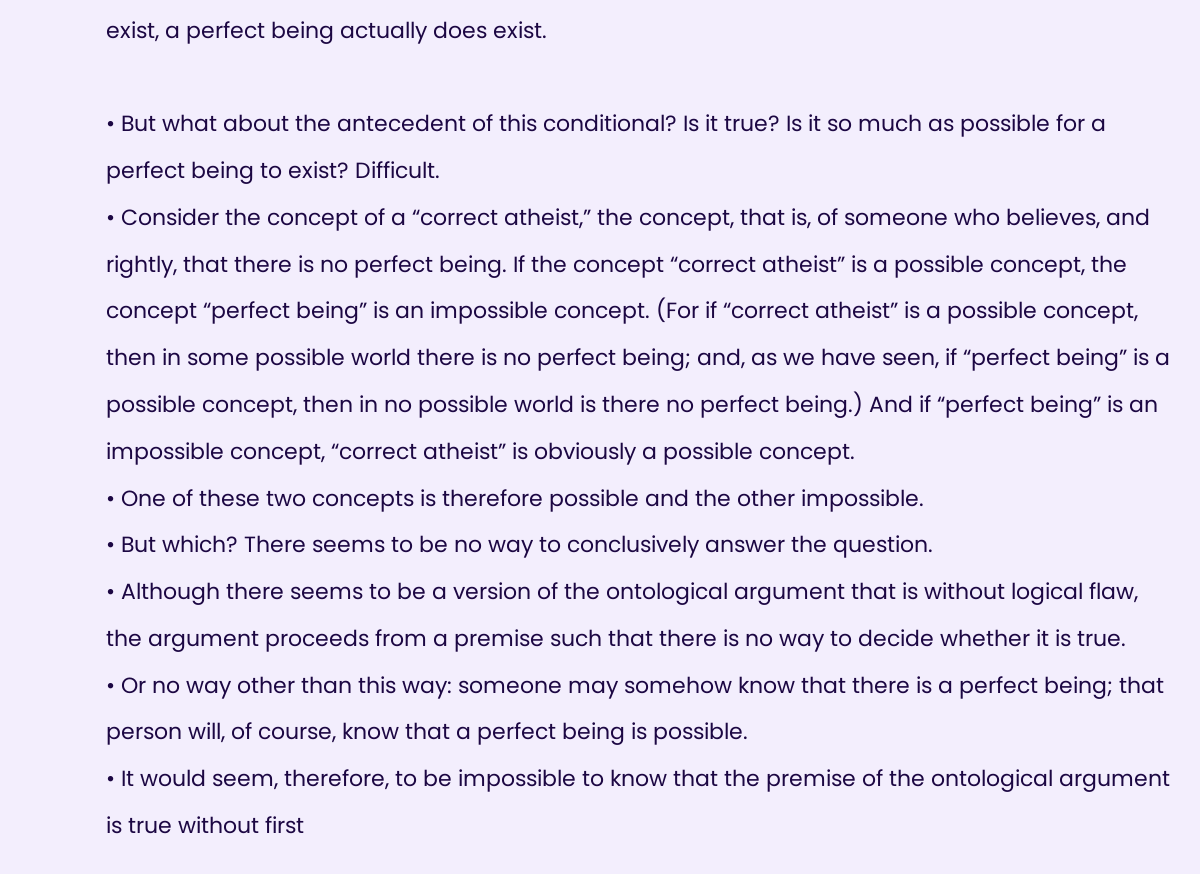exist, a perfect being actually does exist.

• But what about the antecedent of this conditional? Is it true? Is it so much as possible for a perfect being to exist? Difficult.
• Consider the concept of a “correct atheist,” the concept, that is, of someone who believes, and rightly, that there is no perfect being. If the concept “correct atheist” is a possible concept, the concept “perfect being” is an impossible concept. (For if “correct atheist” is a possible concept, then in some possible world there is no perfect being; and, as we have seen, if “perfect being” is a possible concept, then in no possible world is there no perfect being.) And if “perfect being” is an impossible concept, “correct atheist” is obviously a possible concept.
• One of these two concepts is therefore possible and the other impossible.
• But which? There seems to be no way to conclusively answer the question.
• Although there seems to be a version of the ontological argument that is without logical flaw, the argument proceeds from a premise such that there is no way to decide whether it is true.
• Or no way other than this way: someone may somehow know that there is a perfect being; that person will, of course, know that a perfect being is possible.
• It would seem, therefore, to be impossible to know that the premise of the ontological argument is true without first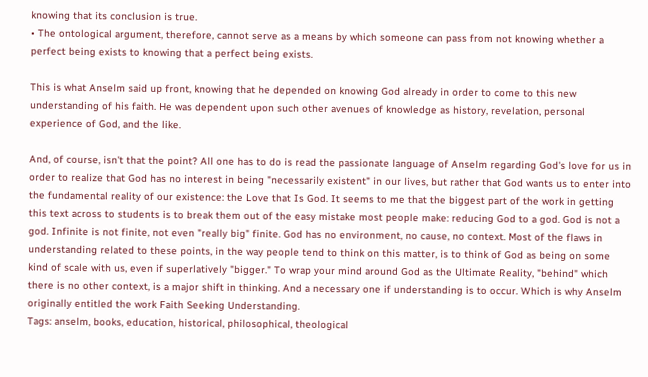knowing that its conclusion is true.
• The ontological argument, therefore, cannot serve as a means by which someone can pass from not knowing whether a perfect being exists to knowing that a perfect being exists.

This is what Anselm said up front, knowing that he depended on knowing God already in order to come to this new understanding of his faith. He was dependent upon such other avenues of knowledge as history, revelation, personal experience of God, and the like.

And, of course, isn't that the point? All one has to do is read the passionate language of Anselm regarding God's love for us in order to realize that God has no interest in being "necessarily existent" in our lives, but rather that God wants us to enter into the fundamental reality of our existence: the Love that Is God. It seems to me that the biggest part of the work in getting this text across to students is to break them out of the easy mistake most people make: reducing God to a god. God is not a god. Infinite is not finite, not even "really big" finite. God has no environment, no cause, no context. Most of the flaws in understanding related to these points, in the way people tend to think on this matter, is to think of God as being on some kind of scale with us, even if superlatively "bigger." To wrap your mind around God as the Ultimate Reality, "behind" which there is no other context, is a major shift in thinking. And a necessary one if understanding is to occur. Which is why Anselm originally entitled the work Faith Seeking Understanding.
Tags: anselm, books, education, historical, philosophical, theological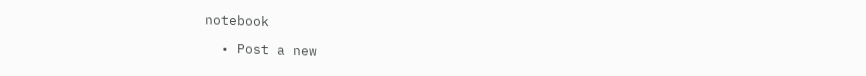notebook

  • Post a new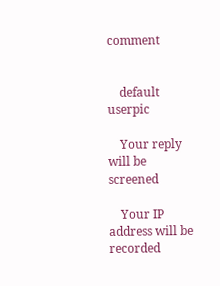comment


    default userpic

    Your reply will be screened

    Your IP address will be recorded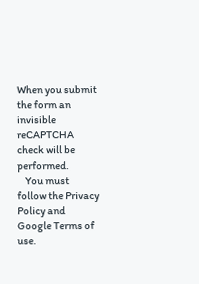When you submit the form an invisible reCAPTCHA check will be performed.
    You must follow the Privacy Policy and Google Terms of use.